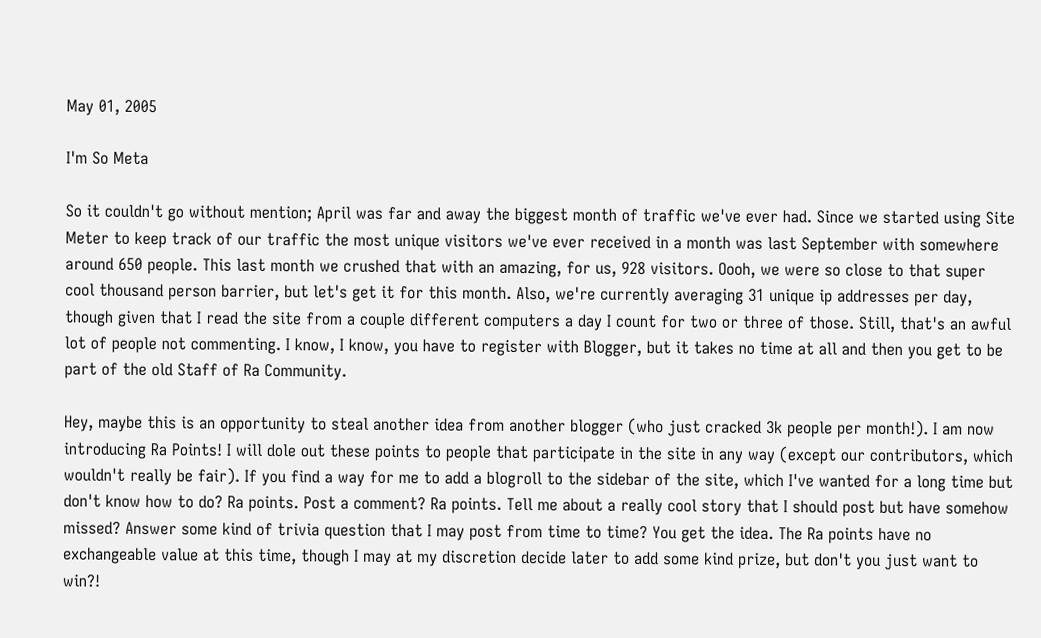May 01, 2005

I'm So Meta

So it couldn't go without mention; April was far and away the biggest month of traffic we've ever had. Since we started using Site Meter to keep track of our traffic the most unique visitors we've ever received in a month was last September with somewhere around 650 people. This last month we crushed that with an amazing, for us, 928 visitors. Oooh, we were so close to that super cool thousand person barrier, but let's get it for this month. Also, we're currently averaging 31 unique ip addresses per day, though given that I read the site from a couple different computers a day I count for two or three of those. Still, that's an awful lot of people not commenting. I know, I know, you have to register with Blogger, but it takes no time at all and then you get to be part of the old Staff of Ra Community.

Hey, maybe this is an opportunity to steal another idea from another blogger (who just cracked 3k people per month!). I am now introducing Ra Points! I will dole out these points to people that participate in the site in any way (except our contributors, which wouldn't really be fair). If you find a way for me to add a blogroll to the sidebar of the site, which I've wanted for a long time but don't know how to do? Ra points. Post a comment? Ra points. Tell me about a really cool story that I should post but have somehow missed? Answer some kind of trivia question that I may post from time to time? You get the idea. The Ra points have no exchangeable value at this time, though I may at my discretion decide later to add some kind prize, but don't you just want to win?!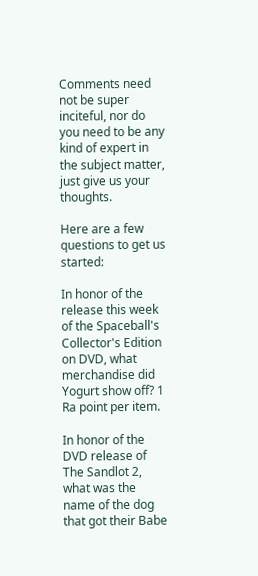Comments need not be super inciteful, nor do you need to be any kind of expert in the subject matter, just give us your thoughts.

Here are a few questions to get us started:

In honor of the release this week of the Spaceball's Collector's Edition on DVD, what merchandise did Yogurt show off? 1 Ra point per item.

In honor of the DVD release of The Sandlot 2, what was the name of the dog that got their Babe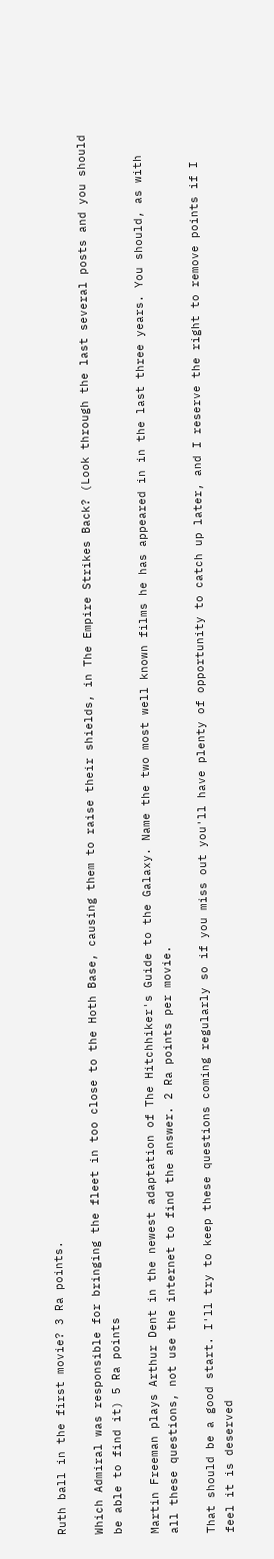Ruth ball in the first movie? 3 Ra points.

Which Admiral was responsible for bringing the fleet in too close to the Hoth Base, causing them to raise their shields, in The Empire Strikes Back? (Look through the last several posts and you should be able to find it) 5 Ra points

Martin Freeman plays Arthur Dent in the newest adaptation of The Hitchhiker's Guide to the Galaxy. Name the two most well known films he has appeared in in the last three years. You should, as with all these questions, not use the internet to find the answer. 2 Ra points per movie.

That should be a good start. I'll try to keep these questions coming regularly so if you miss out you'll have plenty of opportunity to catch up later, and I reserve the right to remove points if I feel it is deserved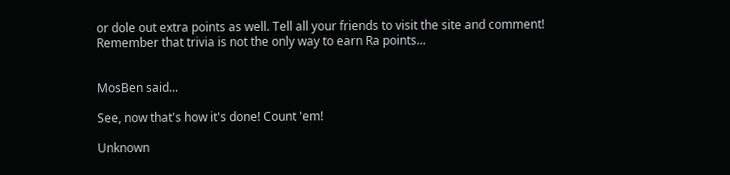or dole out extra points as well. Tell all your friends to visit the site and comment! Remember that trivia is not the only way to earn Ra points...


MosBen said...

See, now that's how it's done! Count 'em!

Unknown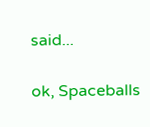said...

ok, Spaceballs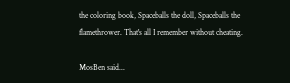the coloring book, Spaceballs the doll, Spaceballs the flamethrower. That's all I remember without cheating.

MosBen said...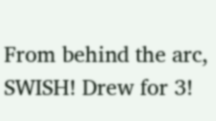From behind the arc, SWISH! Drew for 3!